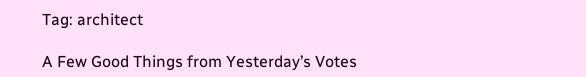Tag: architect

A Few Good Things from Yesterday’s Votes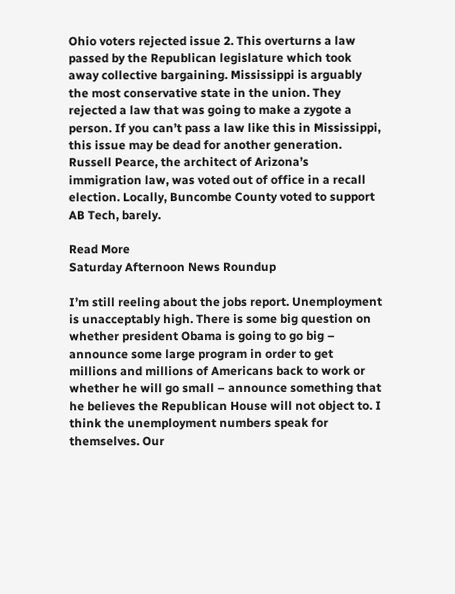Ohio voters rejected issue 2. This overturns a law passed by the Republican legislature which took away collective bargaining. Mississippi is arguably the most conservative state in the union. They rejected a law that was going to make a zygote a person. If you can’t pass a law like this in Mississippi, this issue may be dead for another generation. Russell Pearce, the architect of Arizona’s immigration law, was voted out of office in a recall election. Locally, Buncombe County voted to support  AB Tech, barely.

Read More
Saturday Afternoon News Roundup

I’m still reeling about the jobs report. Unemployment is unacceptably high. There is some big question on whether president Obama is going to go big – announce some large program in order to get millions and millions of Americans back to work or whether he will go small – announce something that he believes the Republican House will not object to. I think the unemployment numbers speak for themselves. Our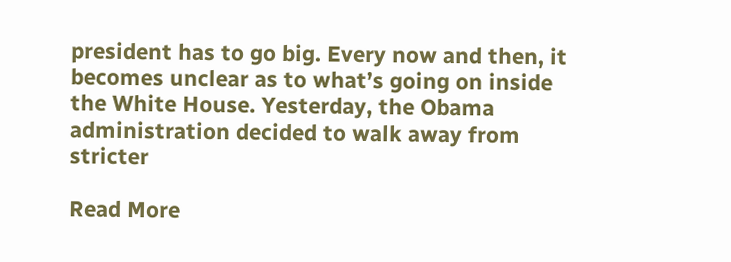president has to go big. Every now and then, it becomes unclear as to what’s going on inside the White House. Yesterday, the Obama administration decided to walk away from stricter

Read More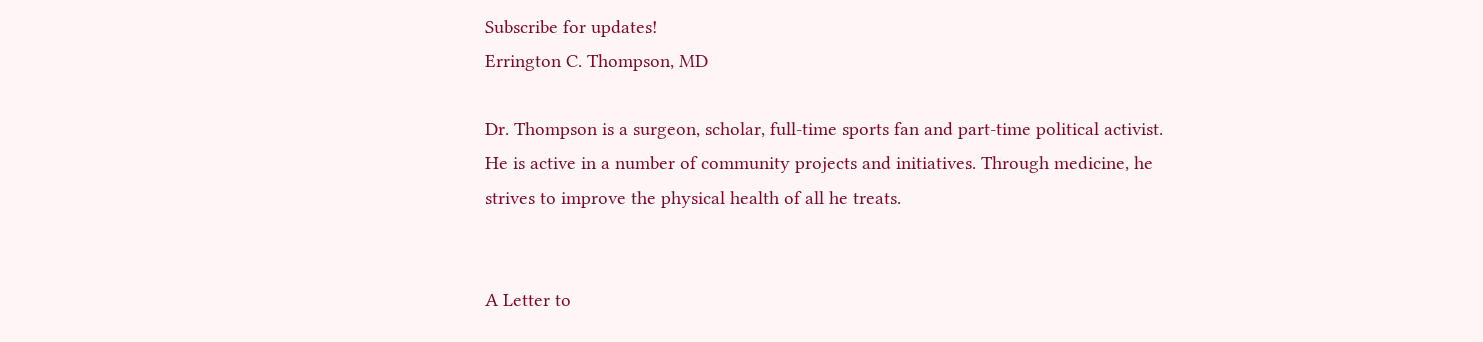Subscribe for updates!
Errington C. Thompson, MD

Dr. Thompson is a surgeon, scholar, full-time sports fan and part-time political activist. He is active in a number of community projects and initiatives. Through medicine, he strives to improve the physical health of all he treats.


A Letter to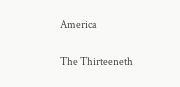America

The Thirteeneth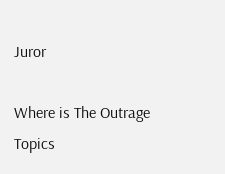Juror

Where is The Outrage Topics